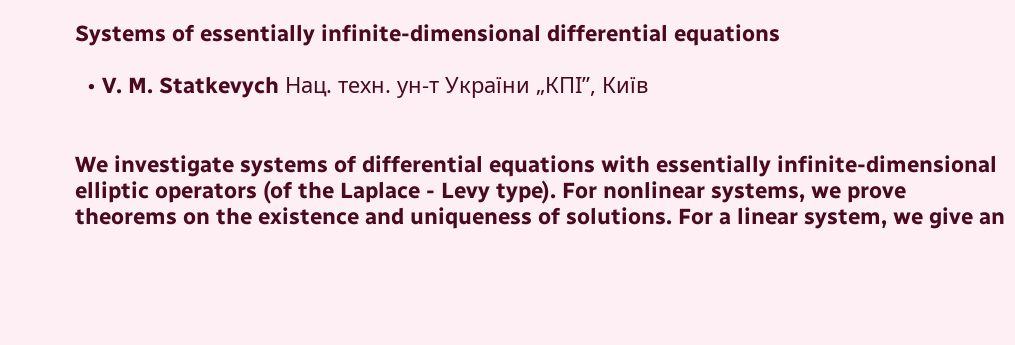Systems of essentially infinite-dimensional differential equations

  • V. M. Statkevych Нац. техн. ун-т України „КПI”, Київ


We investigate systems of differential equations with essentially infinite-dimensional elliptic operators (of the Laplace - Levy type). For nonlinear systems, we prove theorems on the existence and uniqueness of solutions. For a linear system, we give an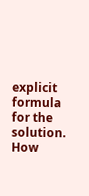explicit formula for the solution.
How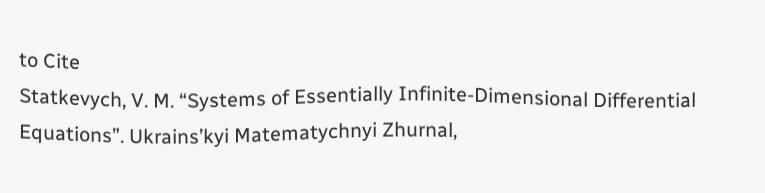to Cite
Statkevych, V. M. “Systems of Essentially Infinite-Dimensional Differential Equations”. Ukrains’kyi Matematychnyi Zhurnal,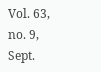Vol. 63, no. 9, Sept.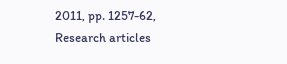2011, pp. 1257-62,
Research articles